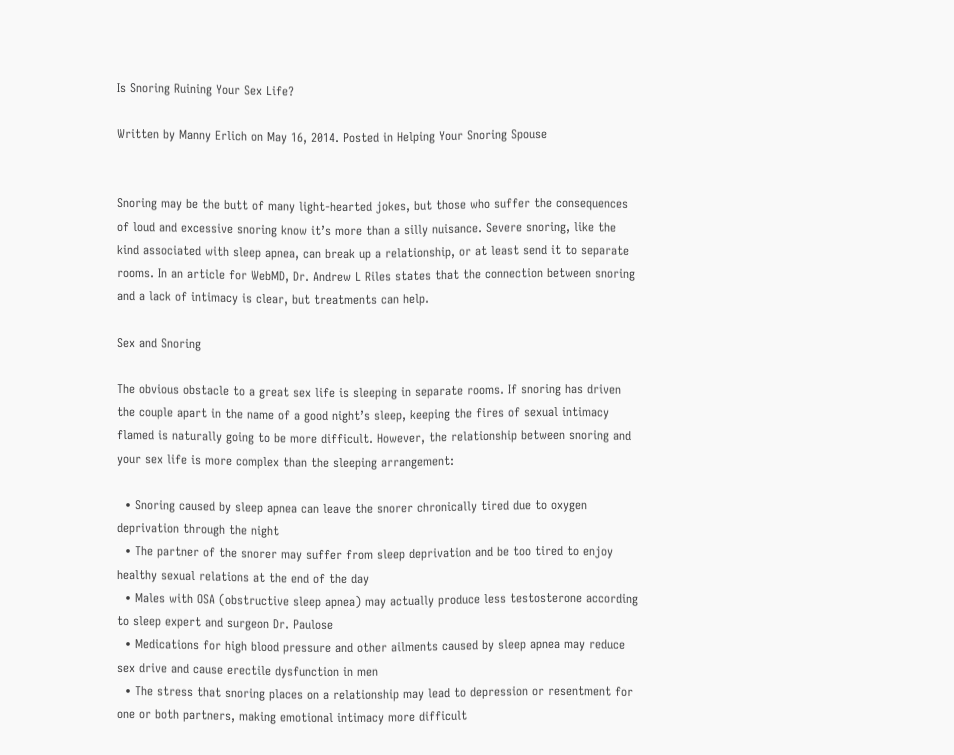Is Snoring Ruining Your Sex Life?

Written by Manny Erlich on May 16, 2014. Posted in Helping Your Snoring Spouse


Snoring may be the butt of many light-hearted jokes, but those who suffer the consequences of loud and excessive snoring know it’s more than a silly nuisance. Severe snoring, like the kind associated with sleep apnea, can break up a relationship, or at least send it to separate rooms. In an article for WebMD, Dr. Andrew L Riles states that the connection between snoring and a lack of intimacy is clear, but treatments can help.

Sex and Snoring

The obvious obstacle to a great sex life is sleeping in separate rooms. If snoring has driven the couple apart in the name of a good night’s sleep, keeping the fires of sexual intimacy flamed is naturally going to be more difficult. However, the relationship between snoring and your sex life is more complex than the sleeping arrangement:

  • Snoring caused by sleep apnea can leave the snorer chronically tired due to oxygen deprivation through the night
  • The partner of the snorer may suffer from sleep deprivation and be too tired to enjoy healthy sexual relations at the end of the day
  • Males with OSA (obstructive sleep apnea) may actually produce less testosterone according to sleep expert and surgeon Dr. Paulose
  • Medications for high blood pressure and other ailments caused by sleep apnea may reduce sex drive and cause erectile dysfunction in men
  • The stress that snoring places on a relationship may lead to depression or resentment for one or both partners, making emotional intimacy more difficult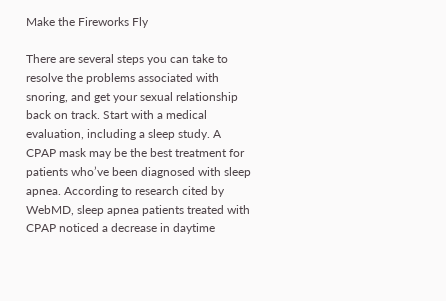Make the Fireworks Fly

There are several steps you can take to resolve the problems associated with snoring, and get your sexual relationship back on track. Start with a medical evaluation, including a sleep study. A CPAP mask may be the best treatment for patients who’ve been diagnosed with sleep apnea. According to research cited by WebMD, sleep apnea patients treated with CPAP noticed a decrease in daytime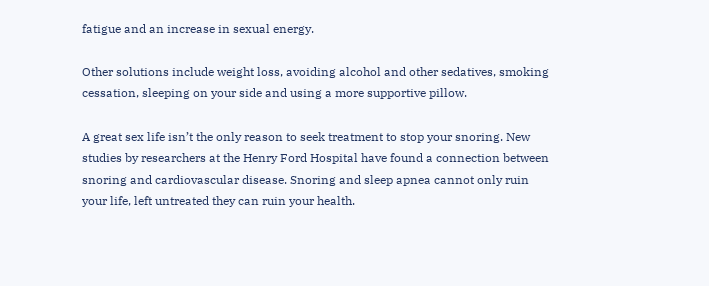fatigue and an increase in sexual energy.

Other solutions include weight loss, avoiding alcohol and other sedatives, smoking cessation, sleeping on your side and using a more supportive pillow.

A great sex life isn’t the only reason to seek treatment to stop your snoring. New studies by researchers at the Henry Ford Hospital have found a connection between snoring and cardiovascular disease. Snoring and sleep apnea cannot only ruin your life, left untreated they can ruin your health.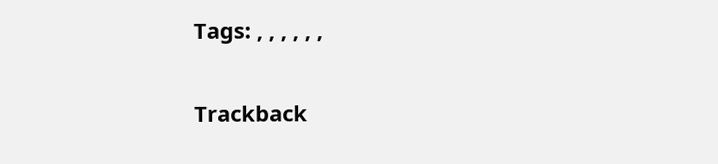Tags: , , , , , ,

Trackback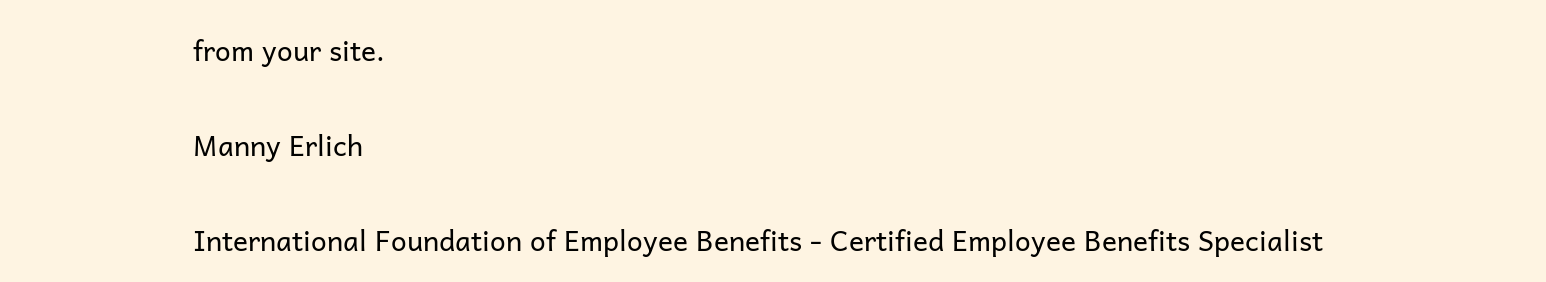from your site.

Manny Erlich

International Foundation of Employee Benefits - Certified Employee Benefits Specialist